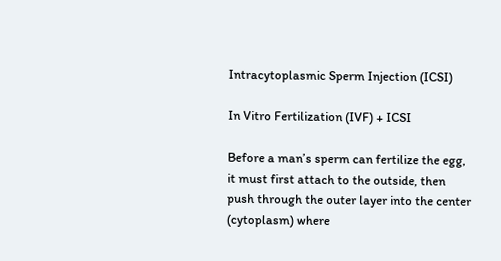Intracytoplasmic Sperm Injection (ICSI)

In Vitro Fertilization (IVF) + ICSI

Before a man’s sperm can fertilize the egg, it must first attach to the outside, then push through the outer layer into the center (cytoplasm) where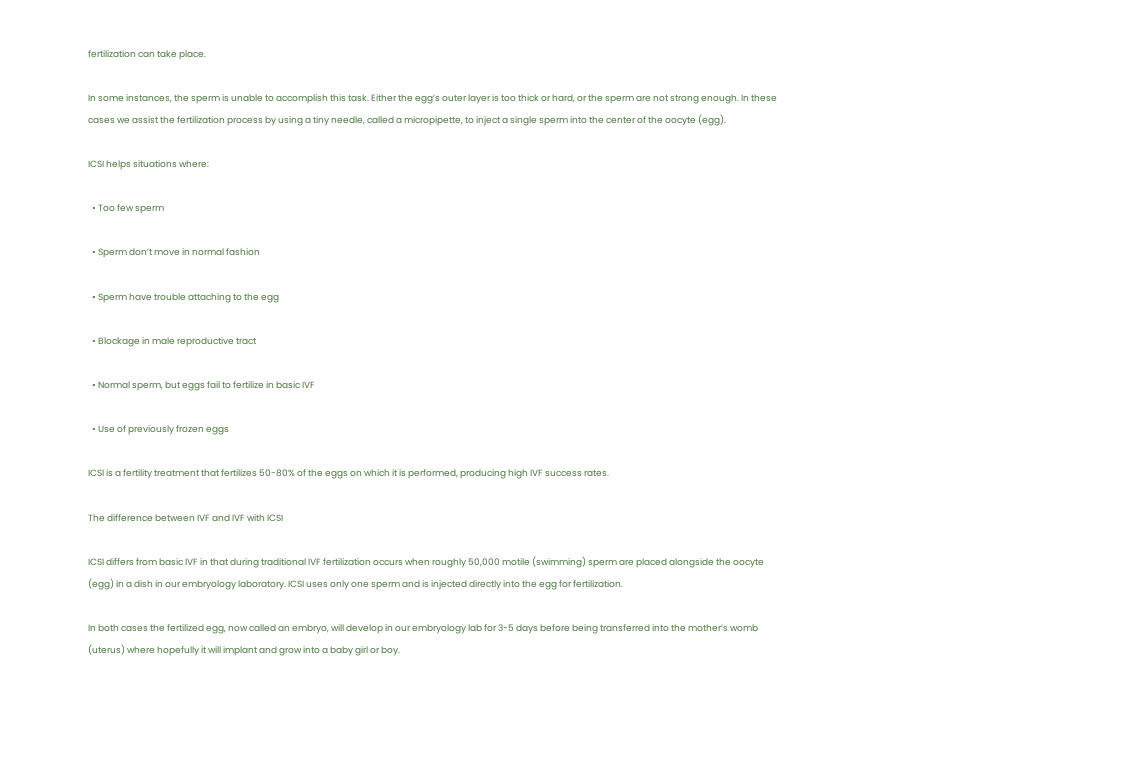fertilization can take place.

In some instances, the sperm is unable to accomplish this task. Either the egg’s outer layer is too thick or hard, or the sperm are not strong enough. In these cases we assist the fertilization process by using a tiny needle, called a micropipette, to inject a single sperm into the center of the oocyte (egg).

ICSI helps situations where:

  • Too few sperm

  • Sperm don’t move in normal fashion

  • Sperm have trouble attaching to the egg

  • Blockage in male reproductive tract

  • Normal sperm, but eggs fail to fertilize in basic IVF

  • Use of previously frozen eggs

ICSI is a fertility treatment that fertilizes 50-80% of the eggs on which it is performed, producing high IVF success rates.

The difference between IVF and IVF with ICSI

ICSI differs from basic IVF in that during traditional IVF fertilization occurs when roughly 50,000 motile (swimming) sperm are placed alongside the oocyte (egg) in a dish in our embryology laboratory. ICSI uses only one sperm and is injected directly into the egg for fertilization.

In both cases the fertilized egg, now called an embryo, will develop in our embryology lab for 3-5 days before being transferred into the mother’s womb (uterus) where hopefully it will implant and grow into a baby girl or boy.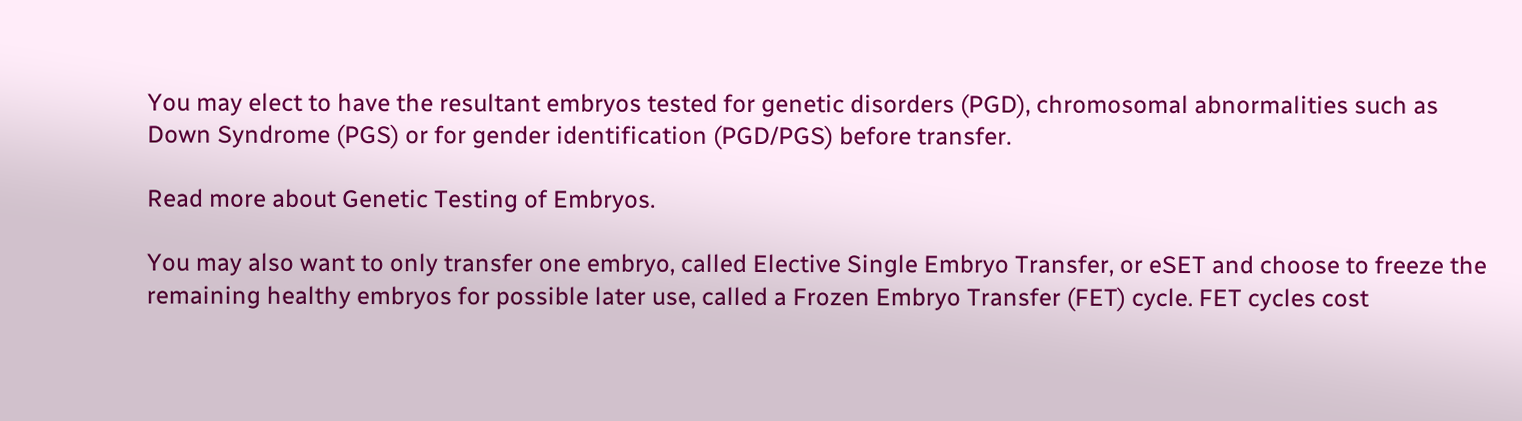You may elect to have the resultant embryos tested for genetic disorders (PGD), chromosomal abnormalities such as Down Syndrome (PGS) or for gender identification (PGD/PGS) before transfer.

Read more about Genetic Testing of Embryos.

You may also want to only transfer one embryo, called Elective Single Embryo Transfer, or eSET and choose to freeze the remaining healthy embryos for possible later use, called a Frozen Embryo Transfer (FET) cycle. FET cycles cost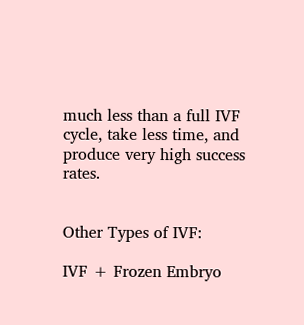much less than a full IVF cycle, take less time, and produce very high success rates.


Other Types of IVF:

IVF + Frozen Embryo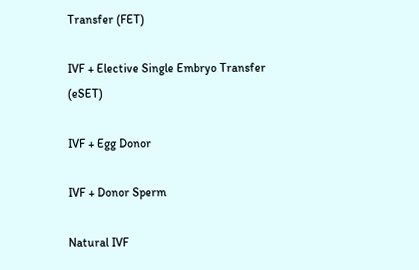Transfer (FET)

IVF + Elective Single Embryo Transfer (eSET)

IVF + Egg Donor

IVF + Donor Sperm

Natural IVF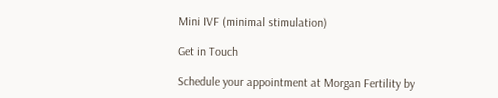Mini IVF (minimal stimulation)

Get in Touch

Schedule your appointment at Morgan Fertility by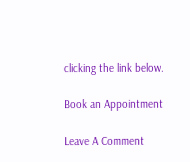clicking the link below.

Book an Appointment

Leave A Comment